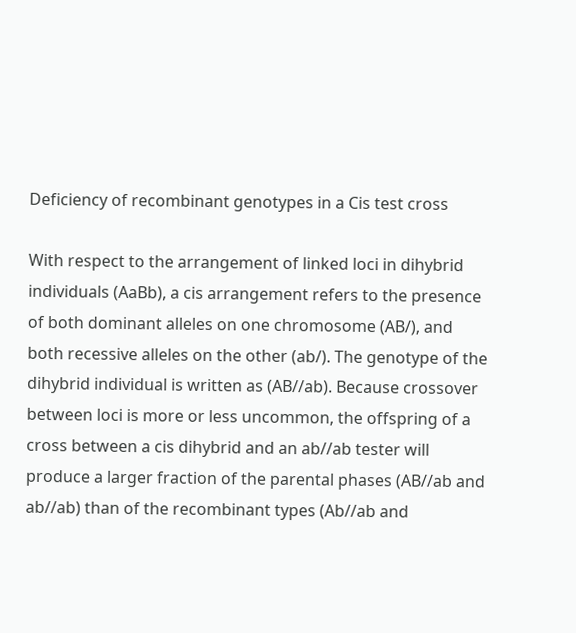Deficiency of recombinant genotypes in a Cis test cross

With respect to the arrangement of linked loci in dihybrid individuals (AaBb), a cis arrangement refers to the presence of both dominant alleles on one chromosome (AB/), and both recessive alleles on the other (ab/). The genotype of the dihybrid individual is written as (AB//ab). Because crossover between loci is more or less uncommon, the offspring of a cross between a cis dihybrid and an ab//ab tester will produce a larger fraction of the parental phases (AB//ab and ab//ab) than of the recombinant types (Ab//ab and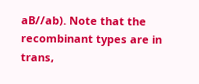aB//ab). Note that the recombinant types are in trans,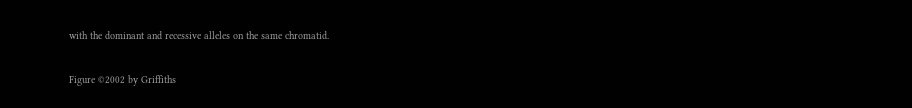with the dominant and recessive alleles on the same chromatid.

Figure ©2002 by Griffiths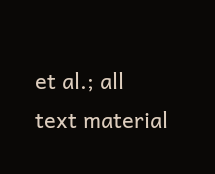et al.; all text material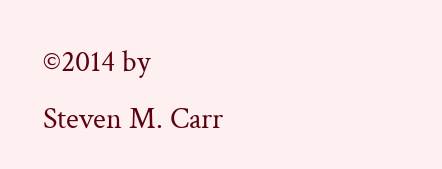©2014 by Steven M. Carr